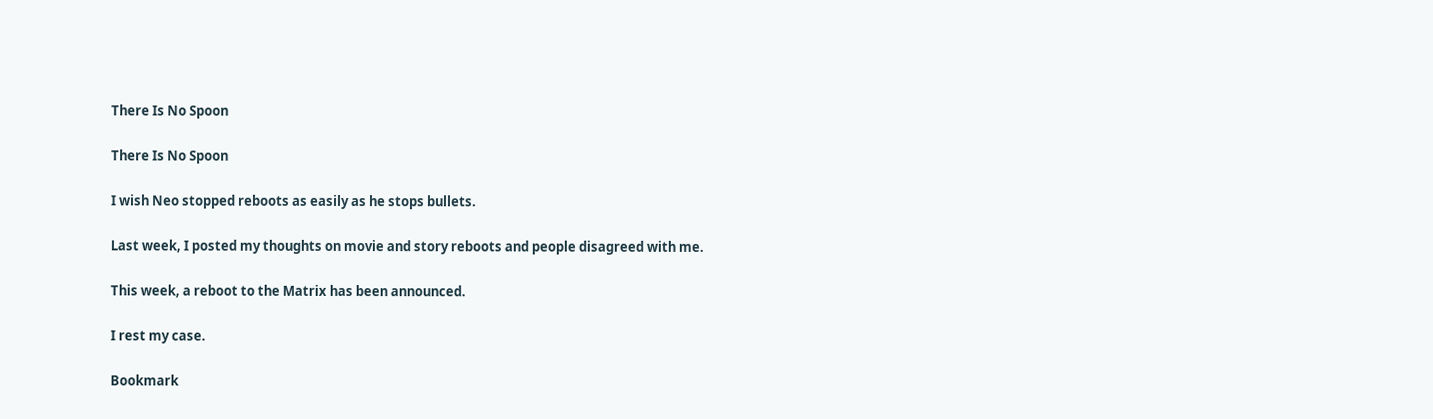There Is No Spoon

There Is No Spoon

I wish Neo stopped reboots as easily as he stops bullets.

Last week, I posted my thoughts on movie and story reboots and people disagreed with me.

This week, a reboot to the Matrix has been announced.

I rest my case.

Bookmark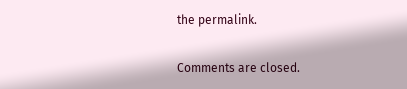the permalink.

Comments are closed.